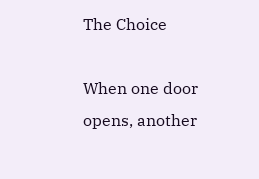The Choice

When one door opens, another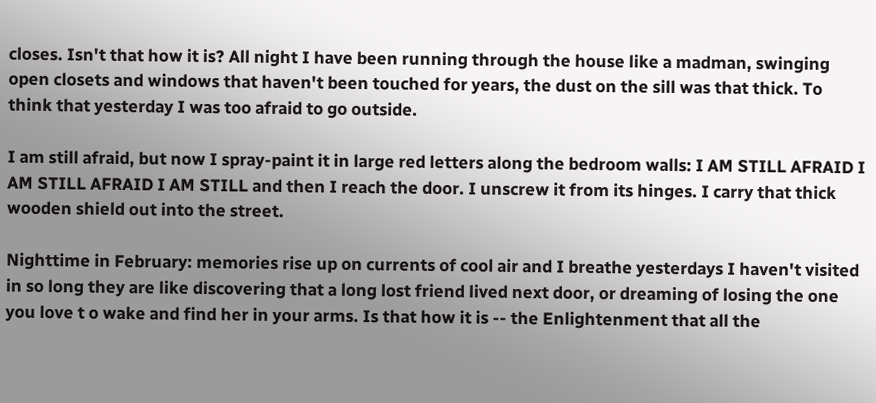closes. Isn't that how it is? All night I have been running through the house like a madman, swinging open closets and windows that haven't been touched for years, the dust on the sill was that thick. To think that yesterday I was too afraid to go outside.

I am still afraid, but now I spray-paint it in large red letters along the bedroom walls: I AM STILL AFRAID I AM STILL AFRAID I AM STILL and then I reach the door. I unscrew it from its hinges. I carry that thick wooden shield out into the street.

Nighttime in February: memories rise up on currents of cool air and I breathe yesterdays I haven't visited in so long they are like discovering that a long lost friend lived next door, or dreaming of losing the one you love t o wake and find her in your arms. Is that how it is -- the Enlightenment that all the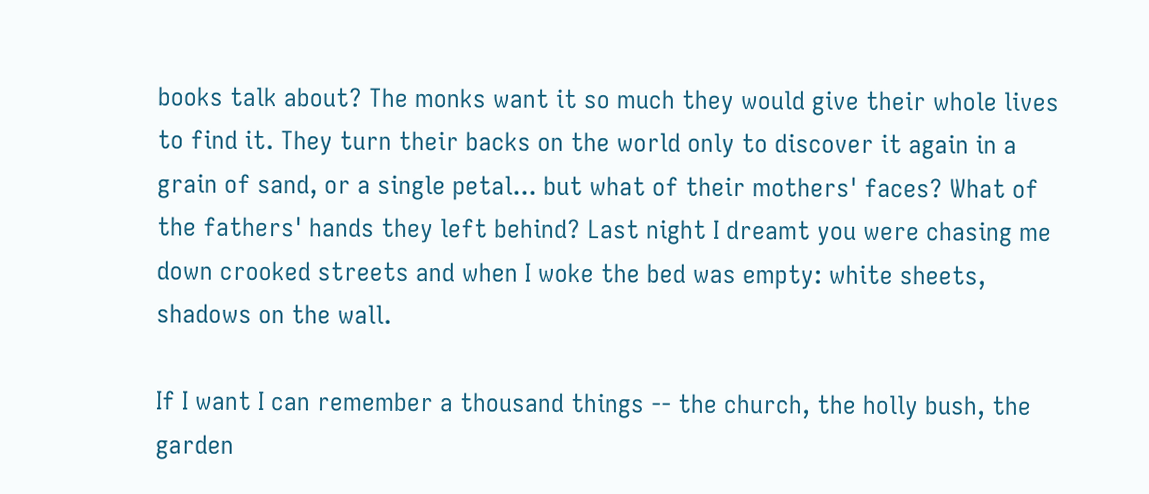books talk about? The monks want it so much they would give their whole lives to find it. They turn their backs on the world only to discover it again in a grain of sand, or a single petal... but what of their mothers' faces? What of the fathers' hands they left behind? Last night I dreamt you were chasing me down crooked streets and when I woke the bed was empty: white sheets, shadows on the wall.

If I want I can remember a thousand things -- the church, the holly bush, the garden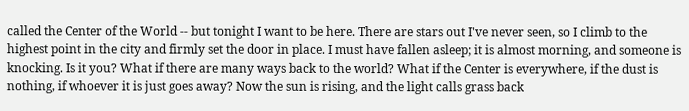called the Center of the World -- but tonight I want to be here. There are stars out I've never seen, so I climb to the highest point in the city and firmly set the door in place. I must have fallen asleep; it is almost morning, and someone is knocking. Is it you? What if there are many ways back to the world? What if the Center is everywhere, if the dust is nothing, if whoever it is just goes away? Now the sun is rising, and the light calls grass back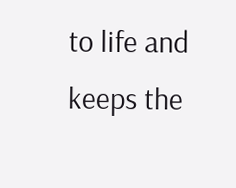to life and keeps the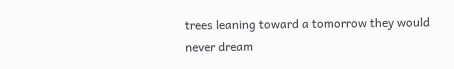trees leaning toward a tomorrow they would never dream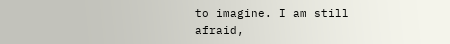to imagine. I am still afraid,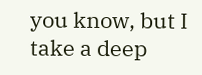you know, but I take a deep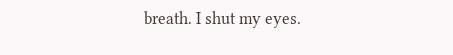breath. I shut my eyes.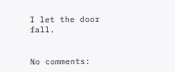I let the door fall.


No comments: